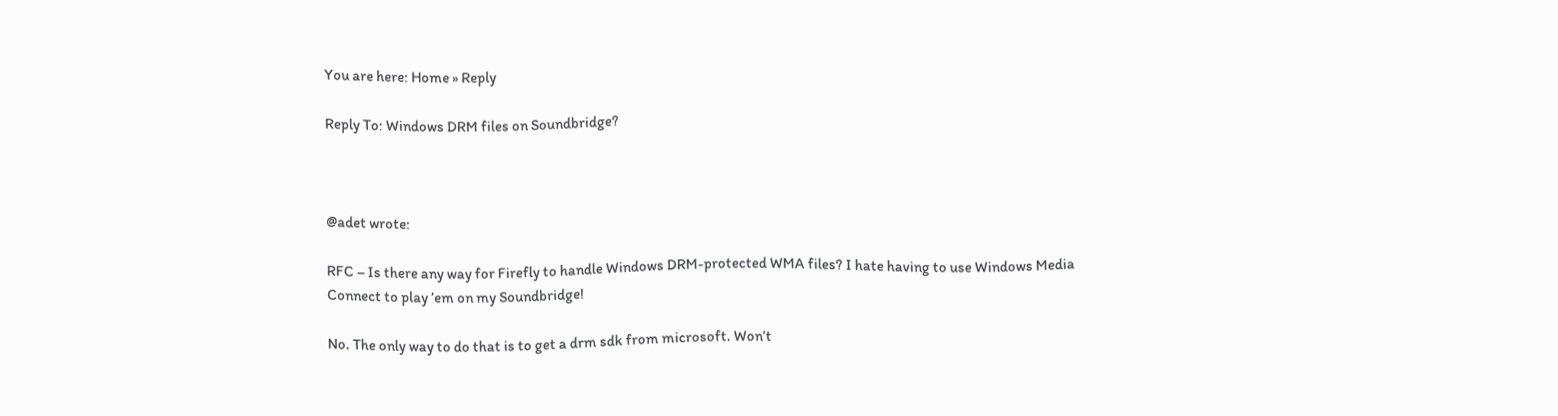You are here: Home » Reply

Reply To: Windows DRM files on Soundbridge?



@adet wrote:

RFC – Is there any way for Firefly to handle Windows DRM-protected WMA files? I hate having to use Windows Media Connect to play ’em on my Soundbridge!

No. The only way to do that is to get a drm sdk from microsoft. Won’t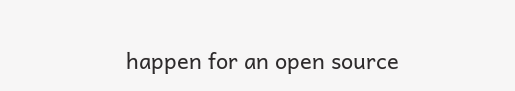happen for an open source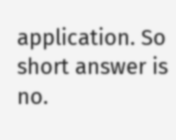application. So short answer is no.